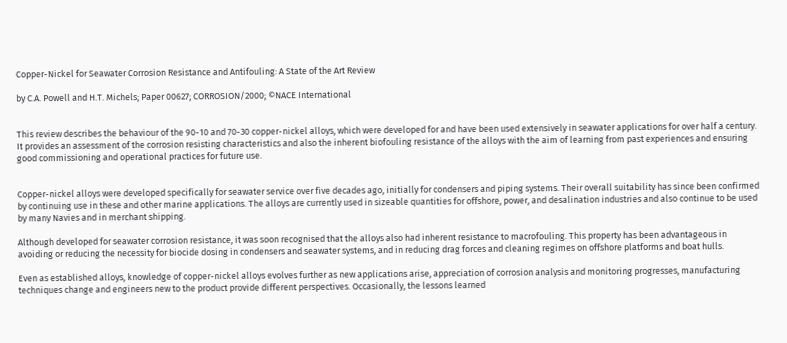Copper-Nickel for Seawater Corrosion Resistance and Antifouling: A State of the Art Review

by C.A. Powell and H.T. Michels; Paper 00627; CORROSION/2000; ©NACE International


This review describes the behaviour of the 90-10 and 70-30 copper-nickel alloys, which were developed for and have been used extensively in seawater applications for over half a century. It provides an assessment of the corrosion resisting characteristics and also the inherent biofouling resistance of the alloys with the aim of learning from past experiences and ensuring good commissioning and operational practices for future use.


Copper-nickel alloys were developed specifically for seawater service over five decades ago, initially for condensers and piping systems. Their overall suitability has since been confirmed by continuing use in these and other marine applications. The alloys are currently used in sizeable quantities for offshore, power, and desalination industries and also continue to be used by many Navies and in merchant shipping.

Although developed for seawater corrosion resistance, it was soon recognised that the alloys also had inherent resistance to macrofouling. This property has been advantageous in avoiding or reducing the necessity for biocide dosing in condensers and seawater systems, and in reducing drag forces and cleaning regimes on offshore platforms and boat hulls.

Even as established alloys, knowledge of copper-nickel alloys evolves further as new applications arise, appreciation of corrosion analysis and monitoring progresses, manufacturing techniques change and engineers new to the product provide different perspectives. Occasionally, the lessons learned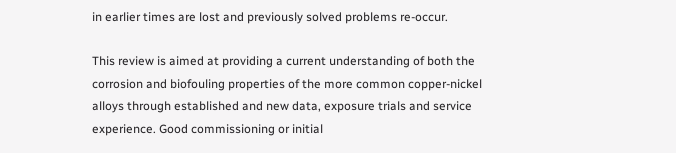in earlier times are lost and previously solved problems re-occur.

This review is aimed at providing a current understanding of both the corrosion and biofouling properties of the more common copper-nickel alloys through established and new data, exposure trials and service experience. Good commissioning or initial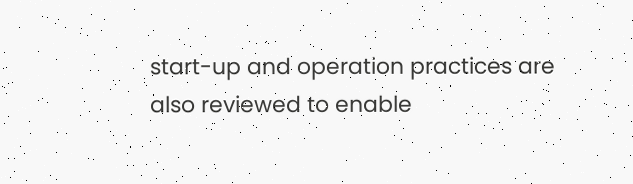start-up and operation practices are also reviewed to enable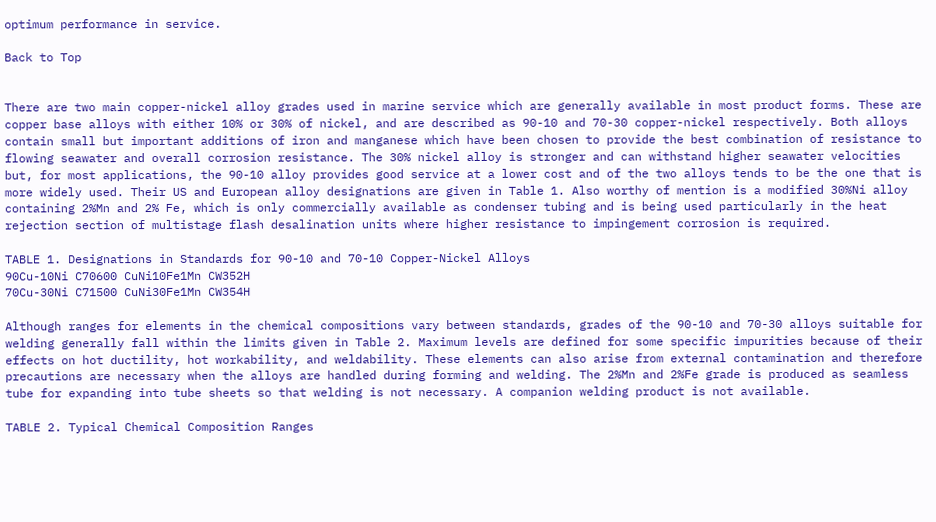optimum performance in service.

Back to Top


There are two main copper-nickel alloy grades used in marine service which are generally available in most product forms. These are copper base alloys with either 10% or 30% of nickel, and are described as 90-10 and 70-30 copper-nickel respectively. Both alloys contain small but important additions of iron and manganese which have been chosen to provide the best combination of resistance to flowing seawater and overall corrosion resistance. The 30% nickel alloy is stronger and can withstand higher seawater velocities but, for most applications, the 90-10 alloy provides good service at a lower cost and of the two alloys tends to be the one that is more widely used. Their US and European alloy designations are given in Table 1. Also worthy of mention is a modified 30%Ni alloy containing 2%Mn and 2% Fe, which is only commercially available as condenser tubing and is being used particularly in the heat rejection section of multistage flash desalination units where higher resistance to impingement corrosion is required.

TABLE 1. Designations in Standards for 90-10 and 70-10 Copper-Nickel Alloys
90Cu-10Ni C70600 CuNi10Fe1Mn CW352H
70Cu-30Ni C71500 CuNi30Fe1Mn CW354H

Although ranges for elements in the chemical compositions vary between standards, grades of the 90-10 and 70-30 alloys suitable for welding generally fall within the limits given in Table 2. Maximum levels are defined for some specific impurities because of their effects on hot ductility, hot workability, and weldability. These elements can also arise from external contamination and therefore precautions are necessary when the alloys are handled during forming and welding. The 2%Mn and 2%Fe grade is produced as seamless tube for expanding into tube sheets so that welding is not necessary. A companion welding product is not available.

TABLE 2. Typical Chemical Composition Ranges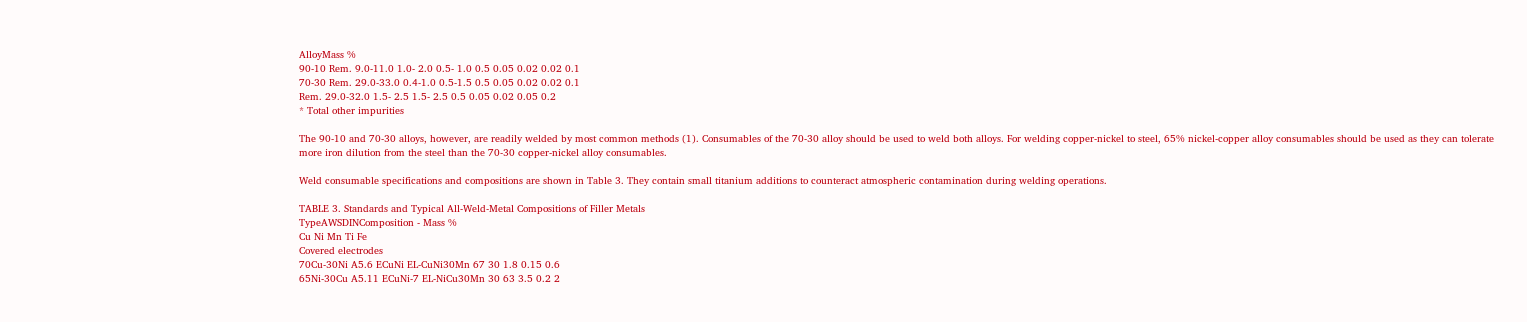AlloyMass %
90-10 Rem. 9.0-11.0 1.0- 2.0 0.5- 1.0 0.5 0.05 0.02 0.02 0.1
70-30 Rem. 29.0-33.0 0.4-1.0 0.5-1.5 0.5 0.05 0.02 0.02 0.1
Rem. 29.0-32.0 1.5- 2.5 1.5- 2.5 0.5 0.05 0.02 0.05 0.2
* Total other impurities

The 90-10 and 70-30 alloys, however, are readily welded by most common methods (1). Consumables of the 70-30 alloy should be used to weld both alloys. For welding copper-nickel to steel, 65% nickel-copper alloy consumables should be used as they can tolerate more iron dilution from the steel than the 70-30 copper-nickel alloy consumables.

Weld consumable specifications and compositions are shown in Table 3. They contain small titanium additions to counteract atmospheric contamination during welding operations.

TABLE 3. Standards and Typical All-Weld-Metal Compositions of Filler Metals
TypeAWSDINComposition - Mass %
Cu Ni Mn Ti Fe
Covered electrodes
70Cu-30Ni A5.6 ECuNi EL-CuNi30Mn 67 30 1.8 0.15 0.6
65Ni-30Cu A5.11 ECuNi-7 EL-NiCu30Mn 30 63 3.5 0.2 2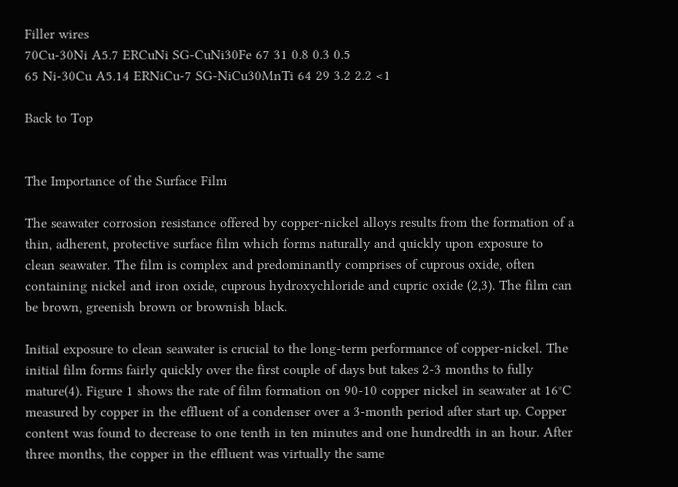Filler wires
70Cu-30Ni A5.7 ERCuNi SG-CuNi30Fe 67 31 0.8 0.3 0.5
65 Ni-30Cu A5.14 ERNiCu-7 SG-NiCu30MnTi 64 29 3.2 2.2 <1

Back to Top


The Importance of the Surface Film

The seawater corrosion resistance offered by copper-nickel alloys results from the formation of a thin, adherent, protective surface film which forms naturally and quickly upon exposure to clean seawater. The film is complex and predominantly comprises of cuprous oxide, often containing nickel and iron oxide, cuprous hydroxychloride and cupric oxide (2,3). The film can be brown, greenish brown or brownish black.

Initial exposure to clean seawater is crucial to the long-term performance of copper-nickel. The initial film forms fairly quickly over the first couple of days but takes 2-3 months to fully mature(4). Figure 1 shows the rate of film formation on 90-10 copper nickel in seawater at 16°C measured by copper in the effluent of a condenser over a 3-month period after start up. Copper content was found to decrease to one tenth in ten minutes and one hundredth in an hour. After three months, the copper in the effluent was virtually the same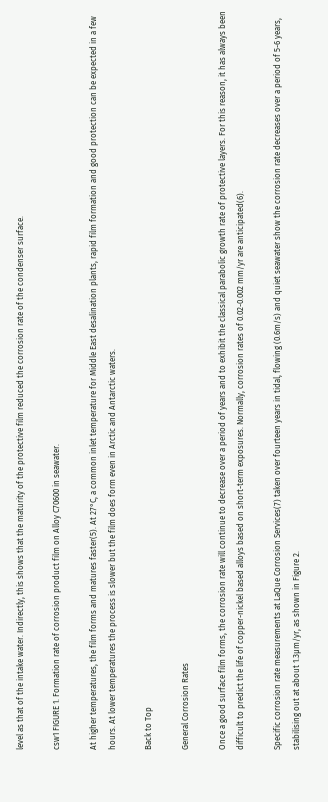level as that of the intake water. Indirectly, this shows that the maturity of the protective film reduced the corrosion rate of the condenser surface.

csw1 FIGURE 1. Formation rate of corrosion product film on Alloy C70600 in seawater.

At higher temperatures, the film forms and matures faster(5). At 27°C, a common inlet temperature for Middle East desalination plants, rapid film formation and good protection can be expected in a few hours. At lower temperatures the process is slower but the film does form even in Arctic and Antarctic waters.

Back to Top

General Corrosion Rates

Once a good surface film forms, the corrosion rate will continue to decrease over a period of years and to exhibit the classical parabolic growth rate of protective layers. For this reason, it has always been difficult to predict the life of copper-nickel based alloys based on short-term exposures. Normally, corrosion rates of 0.02-0.002 mm/yr are anticipated(6).

Specific corrosion rate measurements at LaQue Corrosion Services(7) taken over fourteen years in tidal, flowing (0.6m/s) and quiet seawater show the corrosion rate decreases over a period of 5-6 years, stabilising out at about 1.3µm/yr, as shown in Figure 2.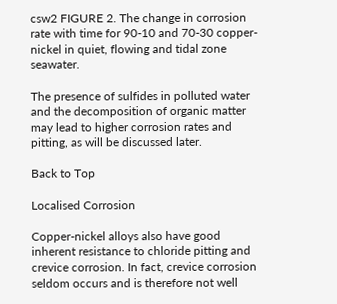csw2 FIGURE 2. The change in corrosion rate with time for 90-10 and 70-30 copper-nickel in quiet, flowing and tidal zone seawater.

The presence of sulfides in polluted water and the decomposition of organic matter may lead to higher corrosion rates and pitting, as will be discussed later.

Back to Top

Localised Corrosion

Copper-nickel alloys also have good inherent resistance to chloride pitting and crevice corrosion. In fact, crevice corrosion seldom occurs and is therefore not well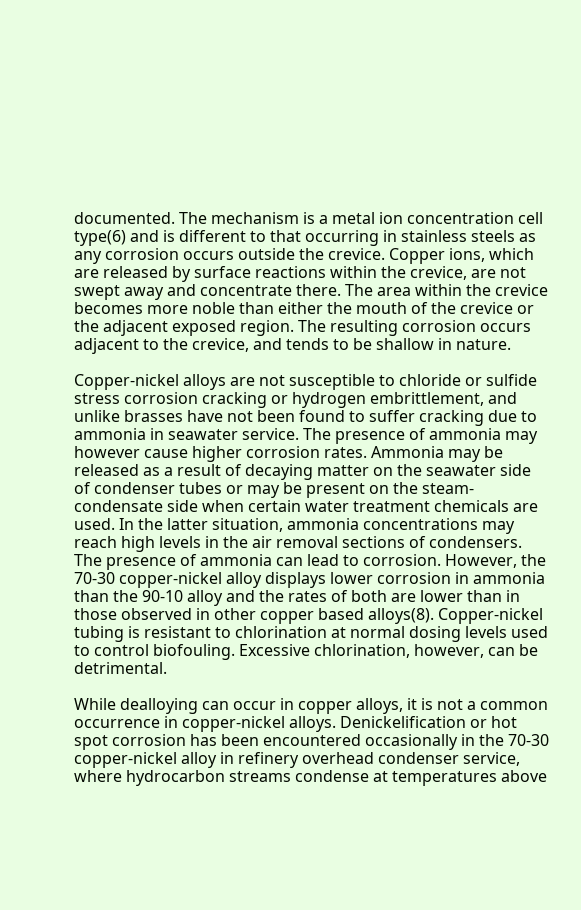documented. The mechanism is a metal ion concentration cell type(6) and is different to that occurring in stainless steels as any corrosion occurs outside the crevice. Copper ions, which are released by surface reactions within the crevice, are not swept away and concentrate there. The area within the crevice becomes more noble than either the mouth of the crevice or the adjacent exposed region. The resulting corrosion occurs adjacent to the crevice, and tends to be shallow in nature.

Copper-nickel alloys are not susceptible to chloride or sulfide stress corrosion cracking or hydrogen embrittlement, and unlike brasses have not been found to suffer cracking due to ammonia in seawater service. The presence of ammonia may however cause higher corrosion rates. Ammonia may be released as a result of decaying matter on the seawater side of condenser tubes or may be present on the steam-condensate side when certain water treatment chemicals are used. In the latter situation, ammonia concentrations may reach high levels in the air removal sections of condensers. The presence of ammonia can lead to corrosion. However, the 70-30 copper-nickel alloy displays lower corrosion in ammonia than the 90-10 alloy and the rates of both are lower than in those observed in other copper based alloys(8). Copper-nickel tubing is resistant to chlorination at normal dosing levels used to control biofouling. Excessive chlorination, however, can be detrimental.

While dealloying can occur in copper alloys, it is not a common occurrence in copper-nickel alloys. Denickelification or hot spot corrosion has been encountered occasionally in the 70-30 copper-nickel alloy in refinery overhead condenser service, where hydrocarbon streams condense at temperatures above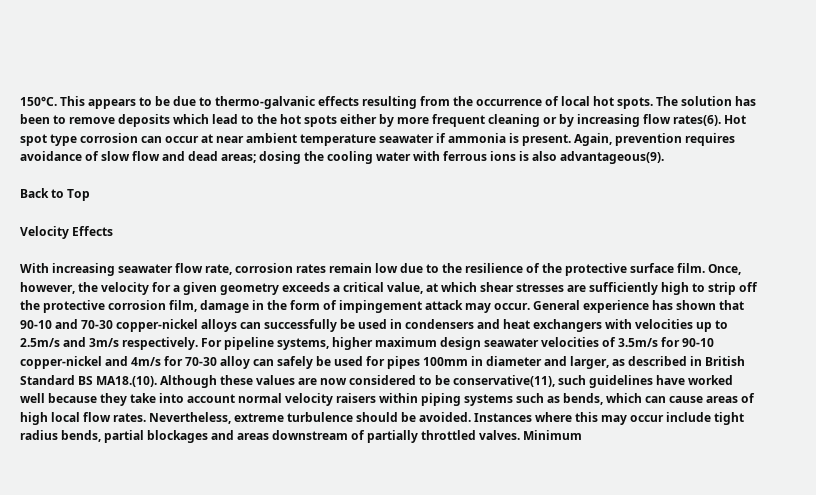150°C. This appears to be due to thermo-galvanic effects resulting from the occurrence of local hot spots. The solution has been to remove deposits which lead to the hot spots either by more frequent cleaning or by increasing flow rates(6). Hot spot type corrosion can occur at near ambient temperature seawater if ammonia is present. Again, prevention requires avoidance of slow flow and dead areas; dosing the cooling water with ferrous ions is also advantageous(9).

Back to Top

Velocity Effects

With increasing seawater flow rate, corrosion rates remain low due to the resilience of the protective surface film. Once, however, the velocity for a given geometry exceeds a critical value, at which shear stresses are sufficiently high to strip off the protective corrosion film, damage in the form of impingement attack may occur. General experience has shown that 90-10 and 70-30 copper-nickel alloys can successfully be used in condensers and heat exchangers with velocities up to 2.5m/s and 3m/s respectively. For pipeline systems, higher maximum design seawater velocities of 3.5m/s for 90-10 copper-nickel and 4m/s for 70-30 alloy can safely be used for pipes 100mm in diameter and larger, as described in British Standard BS MA18.(10). Although these values are now considered to be conservative(11), such guidelines have worked well because they take into account normal velocity raisers within piping systems such as bends, which can cause areas of high local flow rates. Nevertheless, extreme turbulence should be avoided. Instances where this may occur include tight radius bends, partial blockages and areas downstream of partially throttled valves. Minimum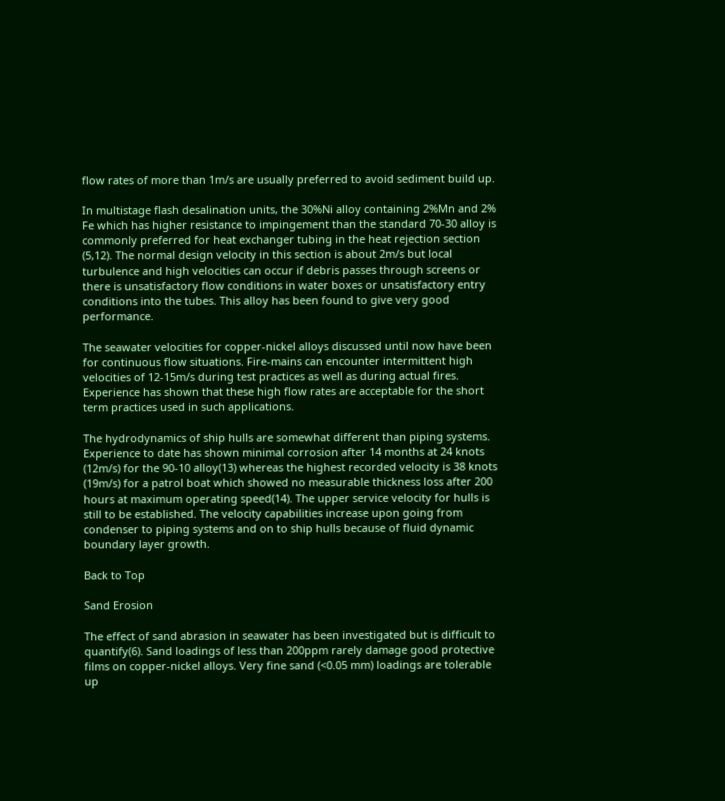flow rates of more than 1m/s are usually preferred to avoid sediment build up.

In multistage flash desalination units, the 30%Ni alloy containing 2%Mn and 2% Fe which has higher resistance to impingement than the standard 70-30 alloy is commonly preferred for heat exchanger tubing in the heat rejection section (5,12). The normal design velocity in this section is about 2m/s but local turbulence and high velocities can occur if debris passes through screens or there is unsatisfactory flow conditions in water boxes or unsatisfactory entry conditions into the tubes. This alloy has been found to give very good performance.

The seawater velocities for copper-nickel alloys discussed until now have been for continuous flow situations. Fire-mains can encounter intermittent high velocities of 12-15m/s during test practices as well as during actual fires. Experience has shown that these high flow rates are acceptable for the short term practices used in such applications.

The hydrodynamics of ship hulls are somewhat different than piping systems. Experience to date has shown minimal corrosion after 14 months at 24 knots (12m/s) for the 90-10 alloy(13) whereas the highest recorded velocity is 38 knots (19m/s) for a patrol boat which showed no measurable thickness loss after 200 hours at maximum operating speed(14). The upper service velocity for hulls is still to be established. The velocity capabilities increase upon going from condenser to piping systems and on to ship hulls because of fluid dynamic boundary layer growth.

Back to Top

Sand Erosion

The effect of sand abrasion in seawater has been investigated but is difficult to quantify(6). Sand loadings of less than 200ppm rarely damage good protective films on copper-nickel alloys. Very fine sand (<0.05 mm) loadings are tolerable up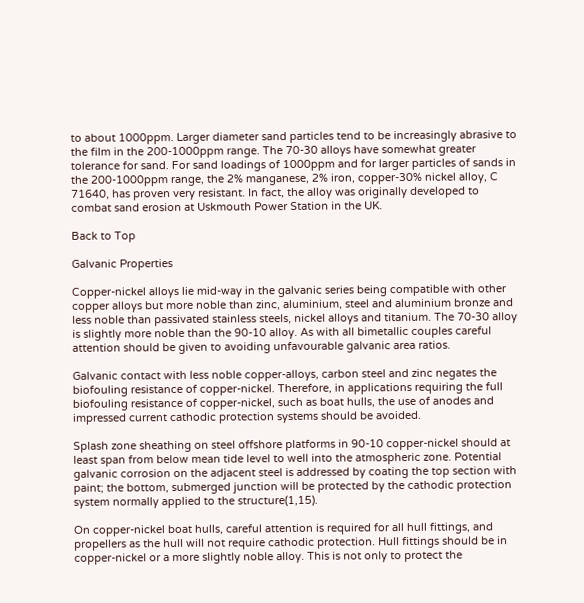to about 1000ppm. Larger diameter sand particles tend to be increasingly abrasive to the film in the 200-1000ppm range. The 70-30 alloys have somewhat greater tolerance for sand. For sand loadings of 1000ppm and for larger particles of sands in the 200-1000ppm range, the 2% manganese, 2% iron, copper-30% nickel alloy, C 71640, has proven very resistant. In fact, the alloy was originally developed to combat sand erosion at Uskmouth Power Station in the UK.

Back to Top

Galvanic Properties

Copper-nickel alloys lie mid-way in the galvanic series being compatible with other copper alloys but more noble than zinc, aluminium, steel and aluminium bronze and less noble than passivated stainless steels, nickel alloys and titanium. The 70-30 alloy is slightly more noble than the 90-10 alloy. As with all bimetallic couples careful attention should be given to avoiding unfavourable galvanic area ratios.

Galvanic contact with less noble copper-alloys, carbon steel and zinc negates the biofouling resistance of copper-nickel. Therefore, in applications requiring the full biofouling resistance of copper-nickel, such as boat hulls, the use of anodes and impressed current cathodic protection systems should be avoided.

Splash zone sheathing on steel offshore platforms in 90-10 copper-nickel should at least span from below mean tide level to well into the atmospheric zone. Potential galvanic corrosion on the adjacent steel is addressed by coating the top section with paint; the bottom, submerged junction will be protected by the cathodic protection system normally applied to the structure(1,15).

On copper-nickel boat hulls, careful attention is required for all hull fittings, and propellers as the hull will not require cathodic protection. Hull fittings should be in copper-nickel or a more slightly noble alloy. This is not only to protect the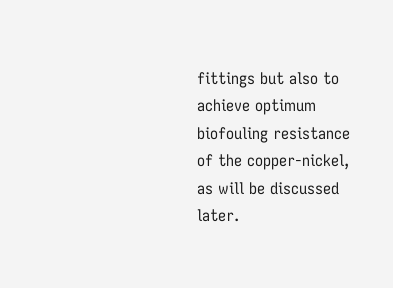fittings but also to achieve optimum biofouling resistance of the copper-nickel, as will be discussed later.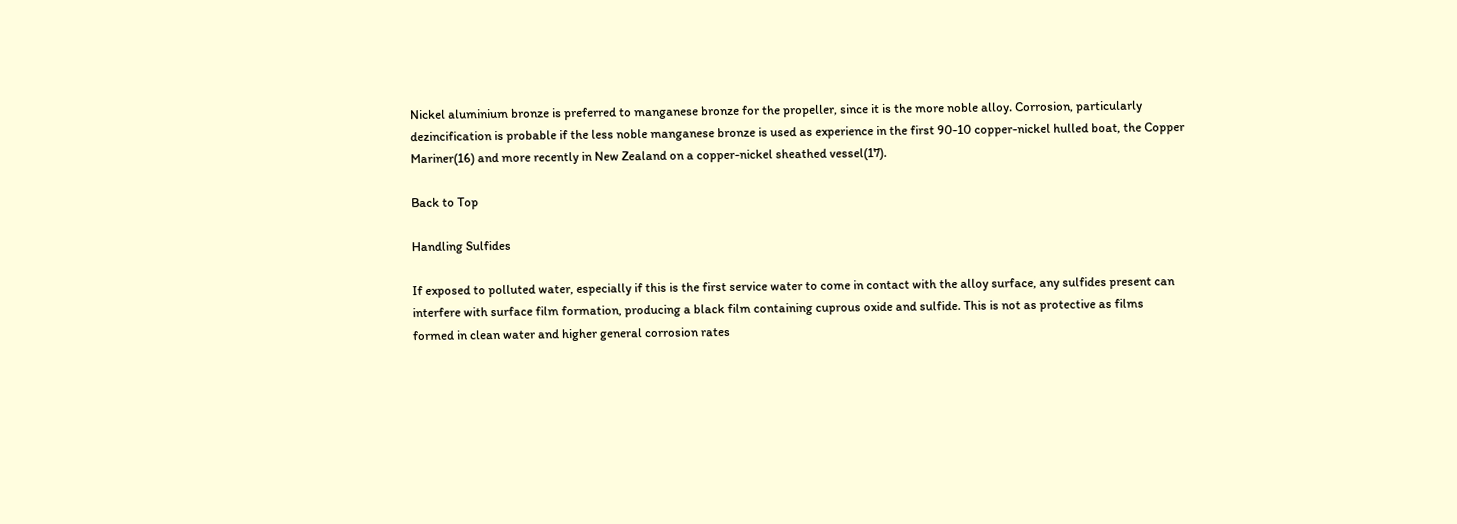Nickel aluminium bronze is preferred to manganese bronze for the propeller, since it is the more noble alloy. Corrosion, particularly dezincification is probable if the less noble manganese bronze is used as experience in the first 90-10 copper-nickel hulled boat, the Copper Mariner(16) and more recently in New Zealand on a copper-nickel sheathed vessel(17).

Back to Top

Handling Sulfides

If exposed to polluted water, especially if this is the first service water to come in contact with the alloy surface, any sulfides present can interfere with surface film formation, producing a black film containing cuprous oxide and sulfide. This is not as protective as films formed in clean water and higher general corrosion rates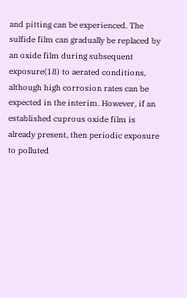and pitting can be experienced. The sulfide film can gradually be replaced by an oxide film during subsequent exposure(18) to aerated conditions, although high corrosion rates can be expected in the interim. However, if an established cuprous oxide film is already present, then periodic exposure to polluted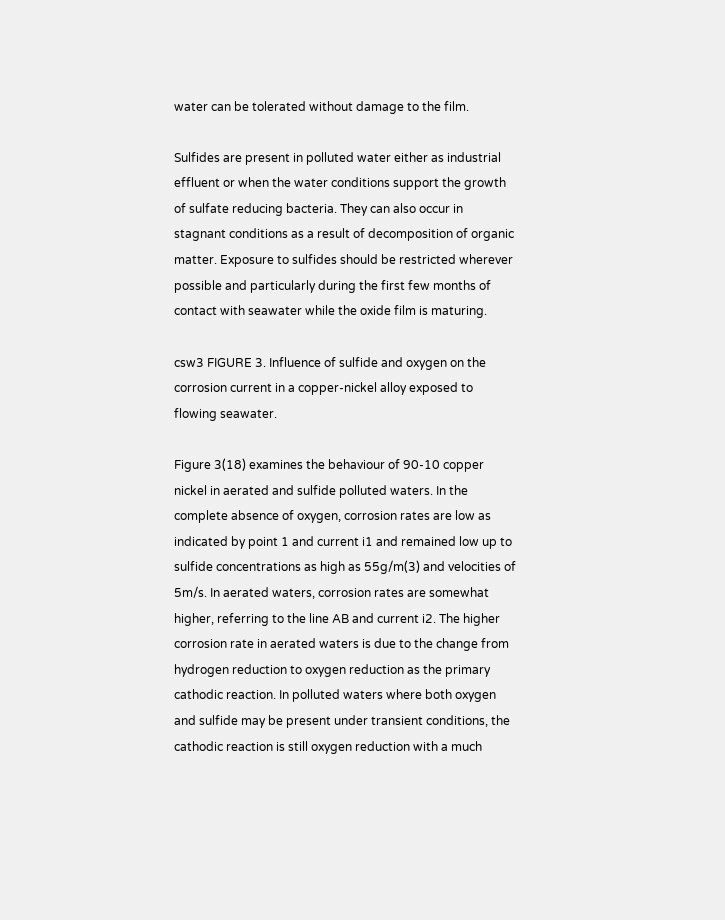water can be tolerated without damage to the film.

Sulfides are present in polluted water either as industrial effluent or when the water conditions support the growth of sulfate reducing bacteria. They can also occur in stagnant conditions as a result of decomposition of organic matter. Exposure to sulfides should be restricted wherever possible and particularly during the first few months of contact with seawater while the oxide film is maturing.

csw3 FIGURE 3. Influence of sulfide and oxygen on the corrosion current in a copper-nickel alloy exposed to flowing seawater.

Figure 3(18) examines the behaviour of 90-10 copper nickel in aerated and sulfide polluted waters. In the complete absence of oxygen, corrosion rates are low as indicated by point 1 and current i1 and remained low up to sulfide concentrations as high as 55g/m(3) and velocities of 5m/s. In aerated waters, corrosion rates are somewhat higher, referring to the line AB and current i2. The higher corrosion rate in aerated waters is due to the change from hydrogen reduction to oxygen reduction as the primary cathodic reaction. In polluted waters where both oxygen and sulfide may be present under transient conditions, the cathodic reaction is still oxygen reduction with a much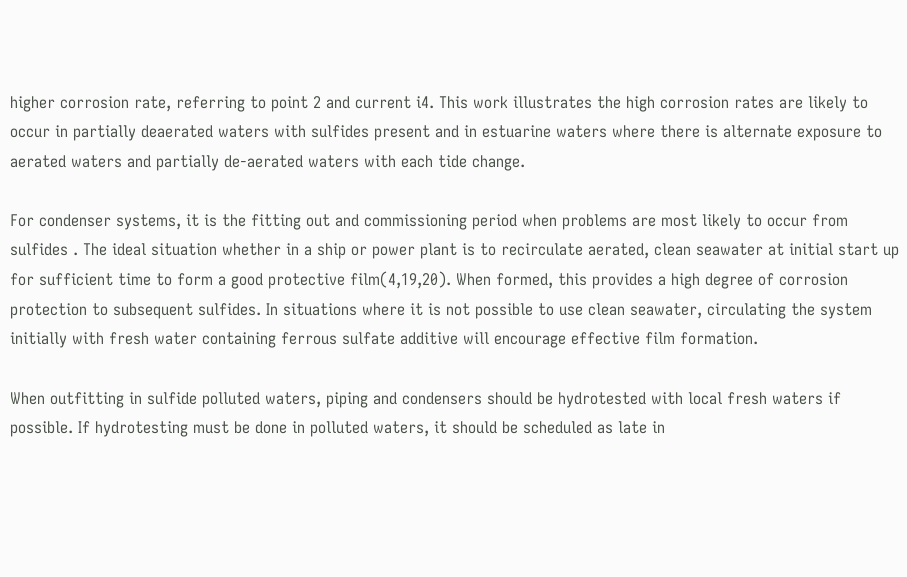higher corrosion rate, referring to point 2 and current i4. This work illustrates the high corrosion rates are likely to occur in partially deaerated waters with sulfides present and in estuarine waters where there is alternate exposure to aerated waters and partially de-aerated waters with each tide change.

For condenser systems, it is the fitting out and commissioning period when problems are most likely to occur from sulfides . The ideal situation whether in a ship or power plant is to recirculate aerated, clean seawater at initial start up for sufficient time to form a good protective film(4,19,20). When formed, this provides a high degree of corrosion protection to subsequent sulfides. In situations where it is not possible to use clean seawater, circulating the system initially with fresh water containing ferrous sulfate additive will encourage effective film formation.

When outfitting in sulfide polluted waters, piping and condensers should be hydrotested with local fresh waters if possible. If hydrotesting must be done in polluted waters, it should be scheduled as late in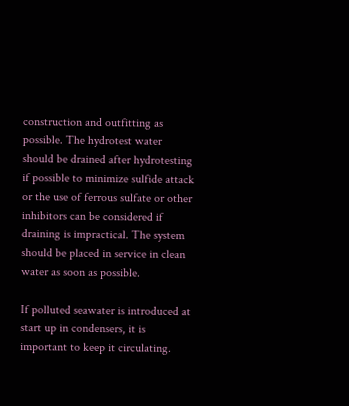construction and outfitting as possible. The hydrotest water should be drained after hydrotesting if possible to minimize sulfide attack or the use of ferrous sulfate or other inhibitors can be considered if draining is impractical. The system should be placed in service in clean water as soon as possible.

If polluted seawater is introduced at start up in condensers, it is important to keep it circulating.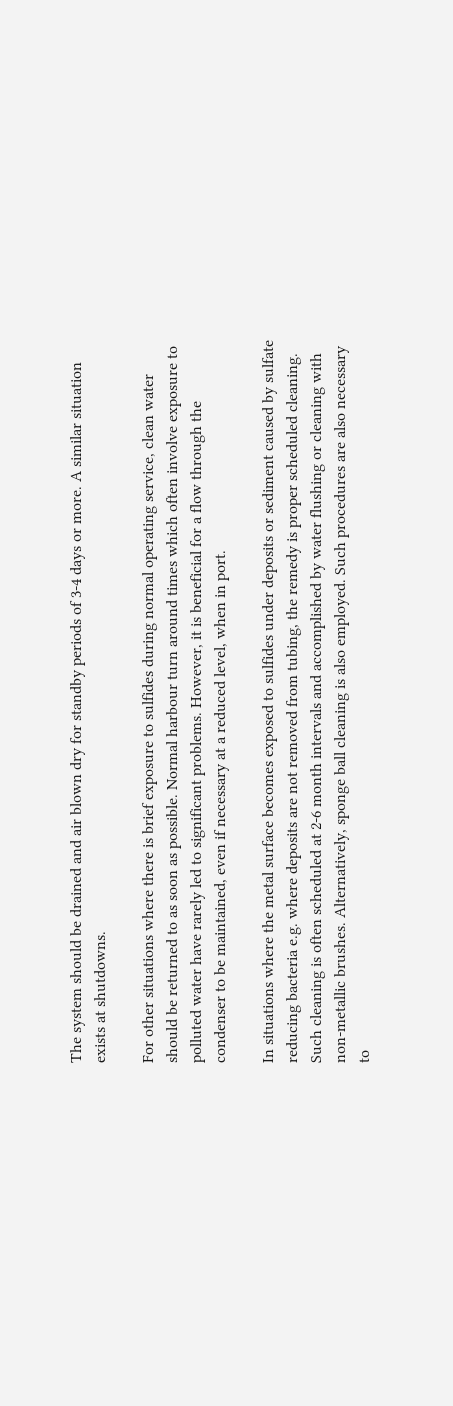The system should be drained and air blown dry for standby periods of 3-4 days or more. A similar situation exists at shutdowns.

For other situations where there is brief exposure to sulfides during normal operating service, clean water should be returned to as soon as possible. Normal harbour turn around times which often involve exposure to polluted water have rarely led to significant problems. However, it is beneficial for a flow through the condenser to be maintained, even if necessary at a reduced level, when in port.

In situations where the metal surface becomes exposed to sulfides under deposits or sediment caused by sulfate reducing bacteria e.g. where deposits are not removed from tubing, the remedy is proper scheduled cleaning. Such cleaning is often scheduled at 2-6 month intervals and accomplished by water flushing or cleaning with non-metallic brushes. Alternatively, sponge ball cleaning is also employed. Such procedures are also necessary to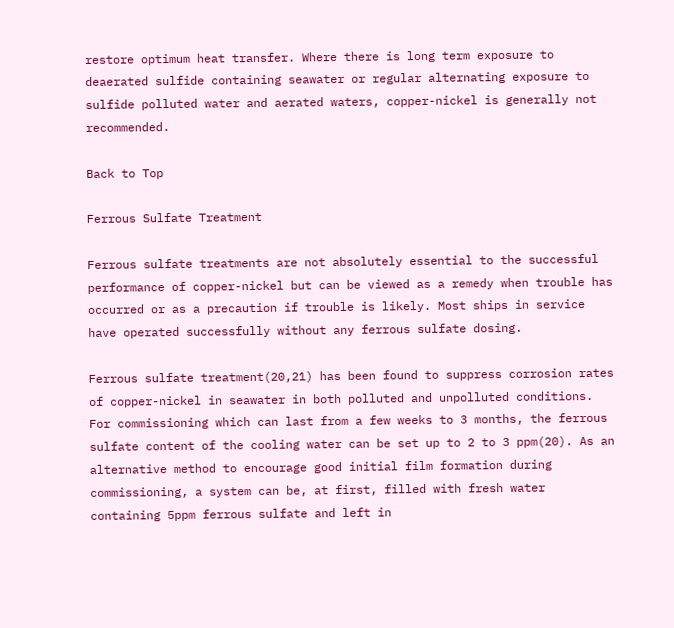restore optimum heat transfer. Where there is long term exposure to deaerated sulfide containing seawater or regular alternating exposure to sulfide polluted water and aerated waters, copper-nickel is generally not recommended.

Back to Top

Ferrous Sulfate Treatment

Ferrous sulfate treatments are not absolutely essential to the successful performance of copper-nickel but can be viewed as a remedy when trouble has occurred or as a precaution if trouble is likely. Most ships in service have operated successfully without any ferrous sulfate dosing.

Ferrous sulfate treatment(20,21) has been found to suppress corrosion rates of copper-nickel in seawater in both polluted and unpolluted conditions. For commissioning which can last from a few weeks to 3 months, the ferrous sulfate content of the cooling water can be set up to 2 to 3 ppm(20). As an alternative method to encourage good initial film formation during commissioning, a system can be, at first, filled with fresh water containing 5ppm ferrous sulfate and left in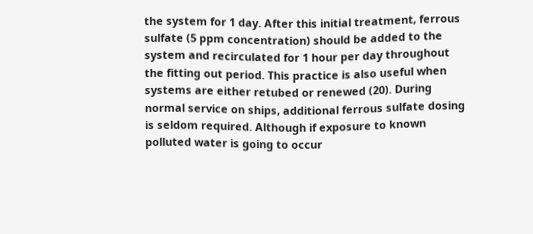the system for 1 day. After this initial treatment, ferrous sulfate (5 ppm concentration) should be added to the system and recirculated for 1 hour per day throughout the fitting out period. This practice is also useful when systems are either retubed or renewed (20). During normal service on ships, additional ferrous sulfate dosing is seldom required. Although if exposure to known polluted water is going to occur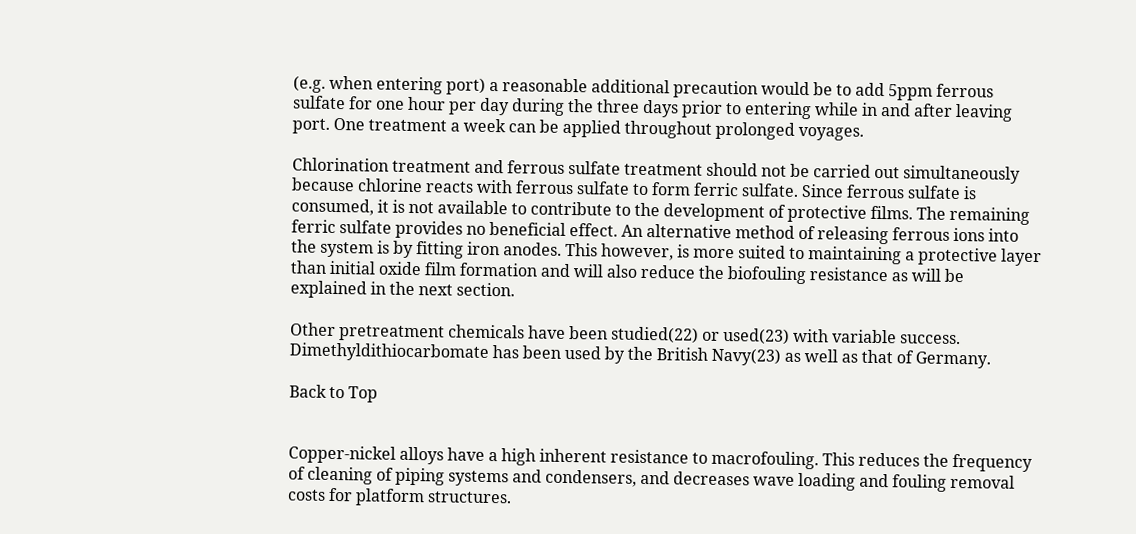(e.g. when entering port) a reasonable additional precaution would be to add 5ppm ferrous sulfate for one hour per day during the three days prior to entering while in and after leaving port. One treatment a week can be applied throughout prolonged voyages.

Chlorination treatment and ferrous sulfate treatment should not be carried out simultaneously because chlorine reacts with ferrous sulfate to form ferric sulfate. Since ferrous sulfate is consumed, it is not available to contribute to the development of protective films. The remaining ferric sulfate provides no beneficial effect. An alternative method of releasing ferrous ions into the system is by fitting iron anodes. This however, is more suited to maintaining a protective layer than initial oxide film formation and will also reduce the biofouling resistance as will be explained in the next section.

Other pretreatment chemicals have been studied(22) or used(23) with variable success. Dimethyldithiocarbomate has been used by the British Navy(23) as well as that of Germany.

Back to Top


Copper-nickel alloys have a high inherent resistance to macrofouling. This reduces the frequency of cleaning of piping systems and condensers, and decreases wave loading and fouling removal costs for platform structures.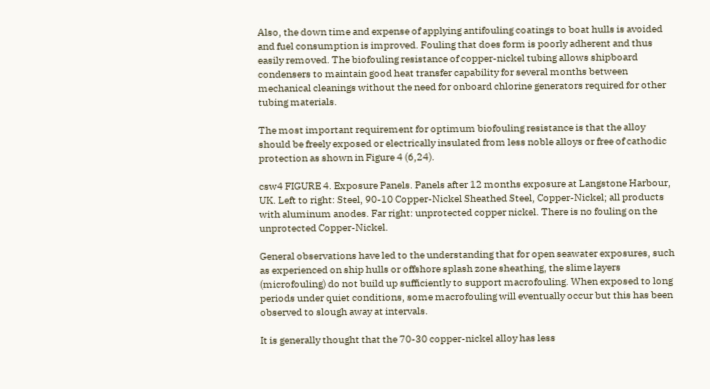Also, the down time and expense of applying antifouling coatings to boat hulls is avoided and fuel consumption is improved. Fouling that does form is poorly adherent and thus easily removed. The biofouling resistance of copper-nickel tubing allows shipboard condensers to maintain good heat transfer capability for several months between mechanical cleanings without the need for onboard chlorine generators required for other tubing materials.

The most important requirement for optimum biofouling resistance is that the alloy should be freely exposed or electrically insulated from less noble alloys or free of cathodic protection as shown in Figure 4 (6,24).

csw4 FIGURE 4. Exposure Panels. Panels after 12 months exposure at Langstone Harbour, UK. Left to right: Steel, 90-10 Copper-Nickel Sheathed Steel, Copper-Nickel; all products with aluminum anodes. Far right: unprotected copper nickel. There is no fouling on the unprotected Copper-Nickel.

General observations have led to the understanding that for open seawater exposures, such as experienced on ship hulls or offshore splash zone sheathing, the slime layers (microfouling) do not build up sufficiently to support macrofouling. When exposed to long periods under quiet conditions, some macrofouling will eventually occur but this has been observed to slough away at intervals.

It is generally thought that the 70-30 copper-nickel alloy has less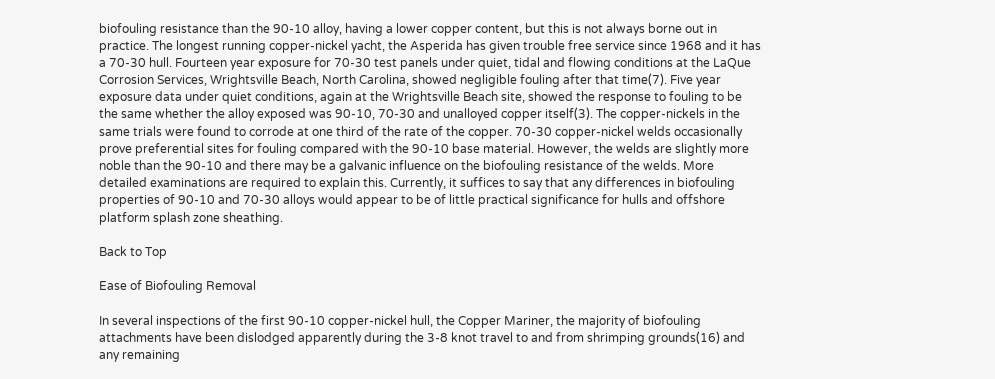biofouling resistance than the 90-10 alloy, having a lower copper content, but this is not always borne out in practice. The longest running copper-nickel yacht, the Asperida has given trouble free service since 1968 and it has a 70-30 hull. Fourteen year exposure for 70-30 test panels under quiet, tidal and flowing conditions at the LaQue Corrosion Services, Wrightsville Beach, North Carolina, showed negligible fouling after that time(7). Five year exposure data under quiet conditions, again at the Wrightsville Beach site, showed the response to fouling to be the same whether the alloy exposed was 90-10, 70-30 and unalloyed copper itself(3). The copper-nickels in the same trials were found to corrode at one third of the rate of the copper. 70-30 copper-nickel welds occasionally prove preferential sites for fouling compared with the 90-10 base material. However, the welds are slightly more noble than the 90-10 and there may be a galvanic influence on the biofouling resistance of the welds. More detailed examinations are required to explain this. Currently, it suffices to say that any differences in biofouling properties of 90-10 and 70-30 alloys would appear to be of little practical significance for hulls and offshore platform splash zone sheathing.

Back to Top

Ease of Biofouling Removal

In several inspections of the first 90-10 copper-nickel hull, the Copper Mariner, the majority of biofouling attachments have been dislodged apparently during the 3-8 knot travel to and from shrimping grounds(16) and any remaining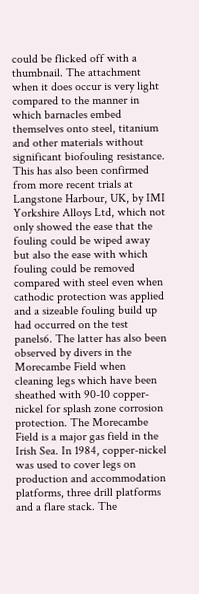could be flicked off with a thumbnail. The attachment when it does occur is very light compared to the manner in which barnacles embed themselves onto steel, titanium and other materials without significant biofouling resistance. This has also been confirmed from more recent trials at Langstone Harbour, UK, by IMI Yorkshire Alloys Ltd, which not only showed the ease that the fouling could be wiped away but also the ease with which fouling could be removed compared with steel even when cathodic protection was applied and a sizeable fouling build up had occurred on the test panels6. The latter has also been observed by divers in the Morecambe Field when cleaning legs which have been sheathed with 90-10 copper-nickel for splash zone corrosion protection. The Morecambe Field is a major gas field in the Irish Sea. In 1984, copper-nickel was used to cover legs on production and accommodation platforms, three drill platforms and a flare stack. The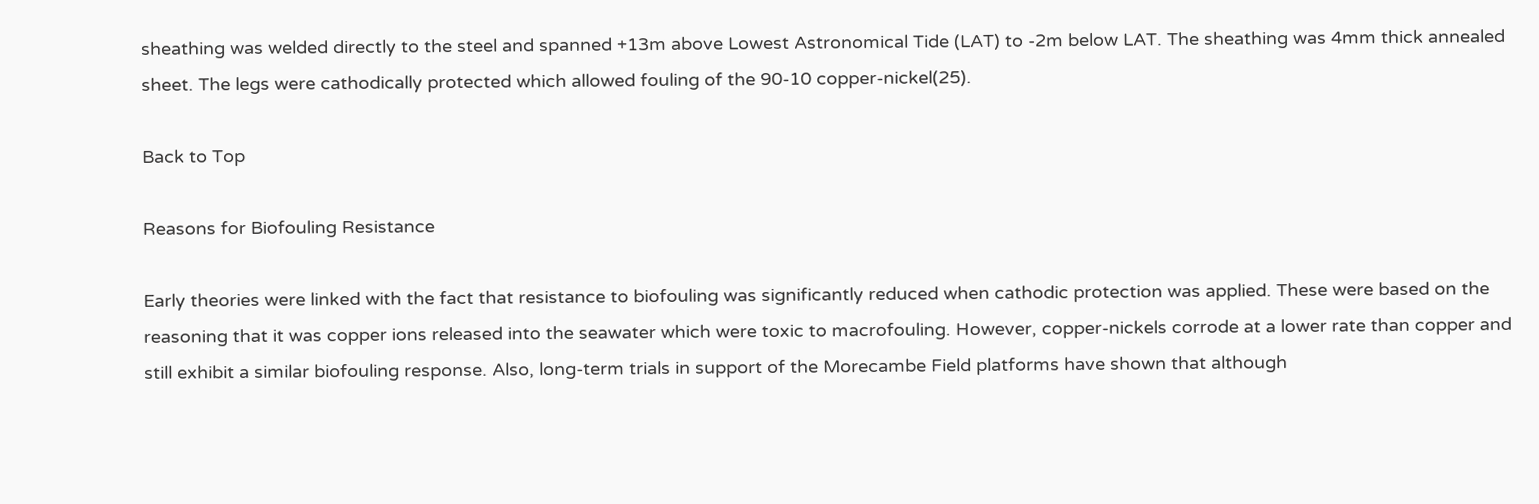sheathing was welded directly to the steel and spanned +13m above Lowest Astronomical Tide (LAT) to -2m below LAT. The sheathing was 4mm thick annealed sheet. The legs were cathodically protected which allowed fouling of the 90-10 copper-nickel(25).

Back to Top

Reasons for Biofouling Resistance

Early theories were linked with the fact that resistance to biofouling was significantly reduced when cathodic protection was applied. These were based on the reasoning that it was copper ions released into the seawater which were toxic to macrofouling. However, copper-nickels corrode at a lower rate than copper and still exhibit a similar biofouling response. Also, long-term trials in support of the Morecambe Field platforms have shown that although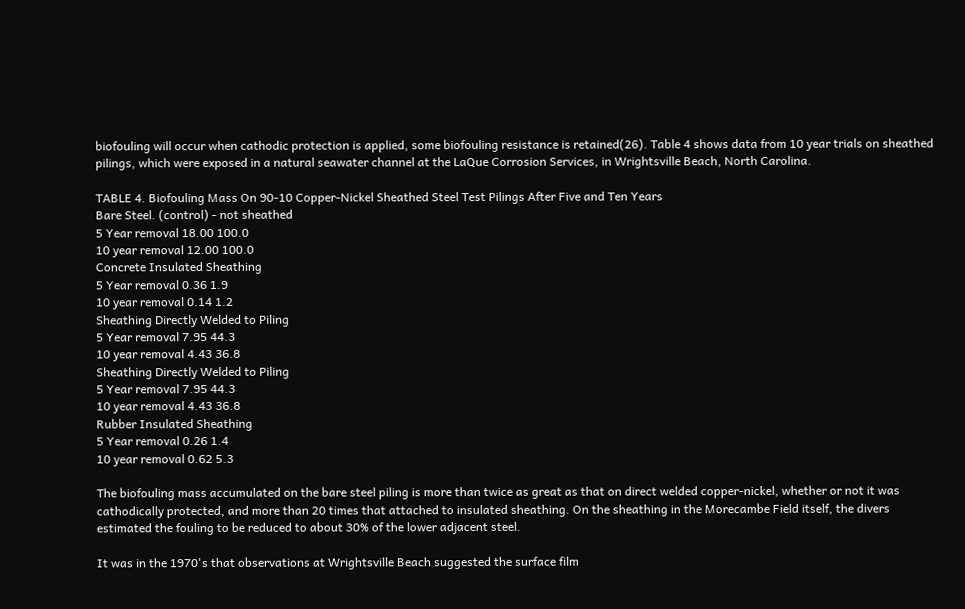biofouling will occur when cathodic protection is applied, some biofouling resistance is retained(26). Table 4 shows data from 10 year trials on sheathed pilings, which were exposed in a natural seawater channel at the LaQue Corrosion Services, in Wrightsville Beach, North Carolina.

TABLE 4. Biofouling Mass On 90-10 Copper-Nickel Sheathed Steel Test Pilings After Five and Ten Years
Bare Steel. (control) - not sheathed
5 Year removal 18.00 100.0
10 year removal 12.00 100.0
Concrete Insulated Sheathing
5 Year removal 0.36 1.9
10 year removal 0.14 1.2
Sheathing Directly Welded to Piling
5 Year removal 7.95 44.3
10 year removal 4.43 36.8
Sheathing Directly Welded to Piling
5 Year removal 7.95 44.3
10 year removal 4.43 36.8
Rubber Insulated Sheathing
5 Year removal 0.26 1.4
10 year removal 0.62 5.3

The biofouling mass accumulated on the bare steel piling is more than twice as great as that on direct welded copper-nickel, whether or not it was cathodically protected, and more than 20 times that attached to insulated sheathing. On the sheathing in the Morecambe Field itself, the divers estimated the fouling to be reduced to about 30% of the lower adjacent steel.

It was in the 1970's that observations at Wrightsville Beach suggested the surface film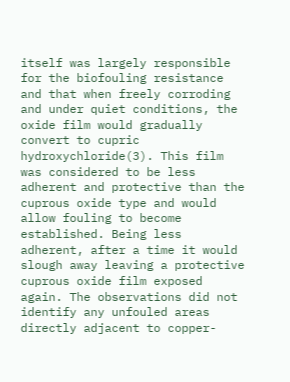itself was largely responsible for the biofouling resistance and that when freely corroding and under quiet conditions, the oxide film would gradually convert to cupric hydroxychloride(3). This film was considered to be less adherent and protective than the cuprous oxide type and would allow fouling to become established. Being less adherent, after a time it would slough away leaving a protective cuprous oxide film exposed again. The observations did not identify any unfouled areas directly adjacent to copper-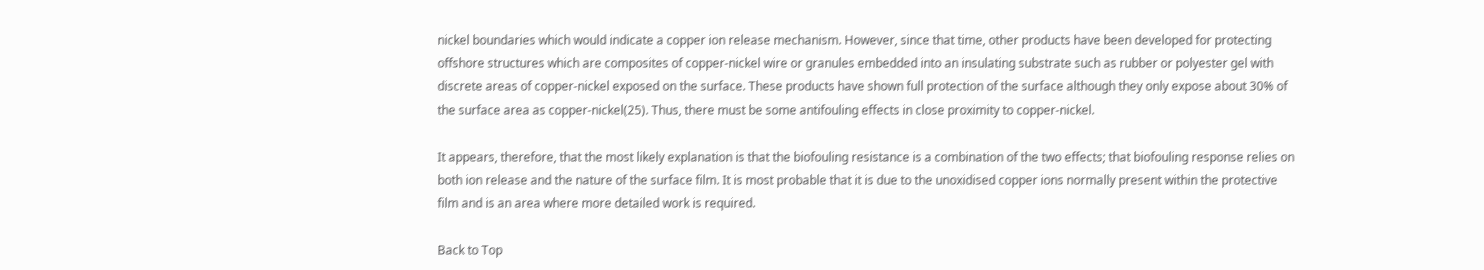nickel boundaries which would indicate a copper ion release mechanism. However, since that time, other products have been developed for protecting offshore structures which are composites of copper-nickel wire or granules embedded into an insulating substrate such as rubber or polyester gel with discrete areas of copper-nickel exposed on the surface. These products have shown full protection of the surface although they only expose about 30% of the surface area as copper-nickel(25). Thus, there must be some antifouling effects in close proximity to copper-nickel.

It appears, therefore, that the most likely explanation is that the biofouling resistance is a combination of the two effects; that biofouling response relies on both ion release and the nature of the surface film. It is most probable that it is due to the unoxidised copper ions normally present within the protective film and is an area where more detailed work is required.

Back to Top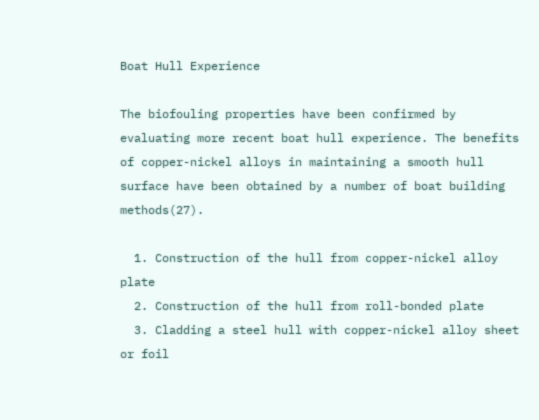Boat Hull Experience

The biofouling properties have been confirmed by evaluating more recent boat hull experience. The benefits of copper-nickel alloys in maintaining a smooth hull surface have been obtained by a number of boat building methods(27).

  1. Construction of the hull from copper-nickel alloy plate
  2. Construction of the hull from roll-bonded plate
  3. Cladding a steel hull with copper-nickel alloy sheet or foil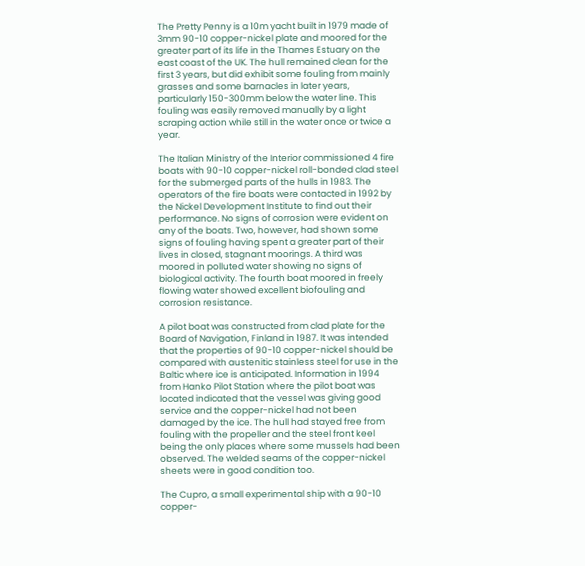The Pretty Penny is a 10m yacht built in 1979 made of 3mm 90-10 copper-nickel plate and moored for the greater part of its life in the Thames Estuary on the east coast of the UK. The hull remained clean for the first 3 years, but did exhibit some fouling from mainly grasses and some barnacles in later years, particularly 150-300mm below the water line. This fouling was easily removed manually by a light scraping action while still in the water once or twice a year.

The Italian Ministry of the Interior commissioned 4 fire boats with 90-10 copper-nickel roll-bonded clad steel for the submerged parts of the hulls in 1983. The operators of the fire boats were contacted in 1992 by the Nickel Development Institute to find out their performance. No signs of corrosion were evident on any of the boats. Two, however, had shown some signs of fouling having spent a greater part of their lives in closed, stagnant moorings. A third was moored in polluted water showing no signs of biological activity. The fourth boat moored in freely flowing water showed excellent biofouling and corrosion resistance.

A pilot boat was constructed from clad plate for the Board of Navigation, Finland in 1987. It was intended that the properties of 90-10 copper-nickel should be compared with austenitic stainless steel for use in the Baltic where ice is anticipated. Information in 1994 from Hanko Pilot Station where the pilot boat was located indicated that the vessel was giving good service and the copper-nickel had not been damaged by the ice. The hull had stayed free from fouling with the propeller and the steel front keel being the only places where some mussels had been observed. The welded seams of the copper-nickel sheets were in good condition too.

The Cupro, a small experimental ship with a 90-10 copper-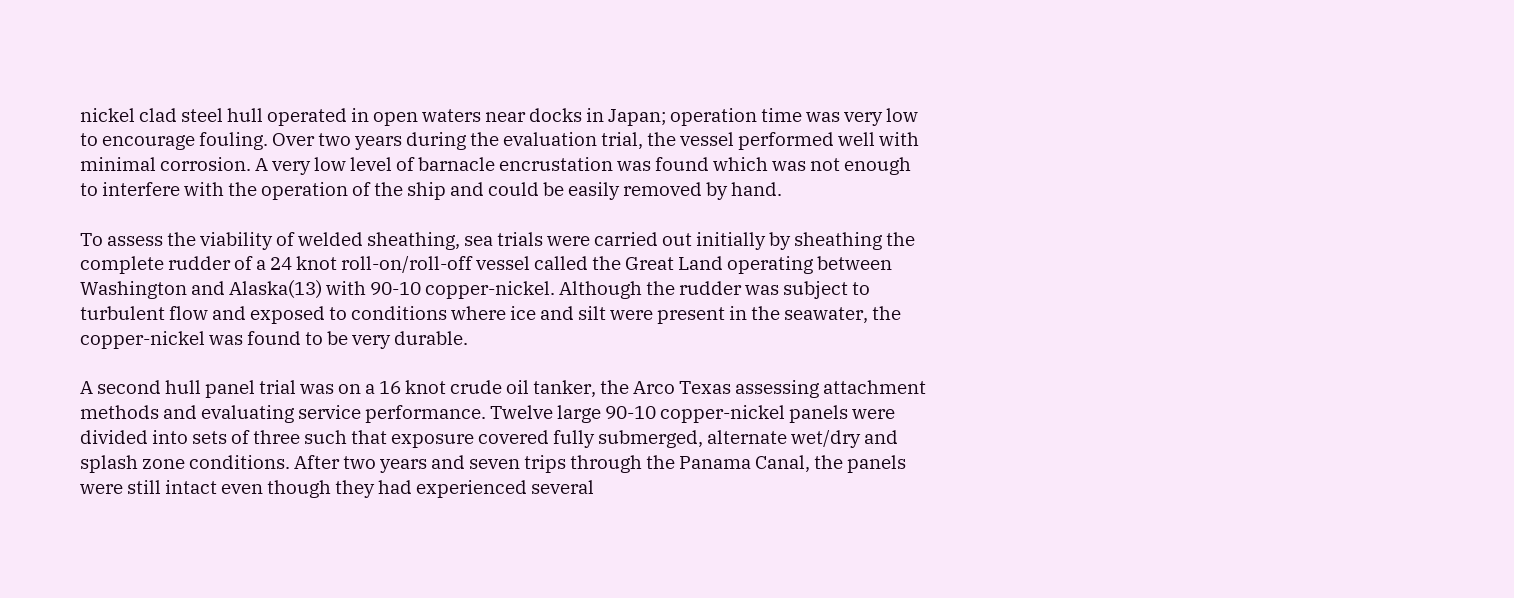nickel clad steel hull operated in open waters near docks in Japan; operation time was very low to encourage fouling. Over two years during the evaluation trial, the vessel performed well with minimal corrosion. A very low level of barnacle encrustation was found which was not enough to interfere with the operation of the ship and could be easily removed by hand.

To assess the viability of welded sheathing, sea trials were carried out initially by sheathing the complete rudder of a 24 knot roll-on/roll-off vessel called the Great Land operating between Washington and Alaska(13) with 90-10 copper-nickel. Although the rudder was subject to turbulent flow and exposed to conditions where ice and silt were present in the seawater, the copper-nickel was found to be very durable.

A second hull panel trial was on a 16 knot crude oil tanker, the Arco Texas assessing attachment methods and evaluating service performance. Twelve large 90-10 copper-nickel panels were divided into sets of three such that exposure covered fully submerged, alternate wet/dry and splash zone conditions. After two years and seven trips through the Panama Canal, the panels were still intact even though they had experienced several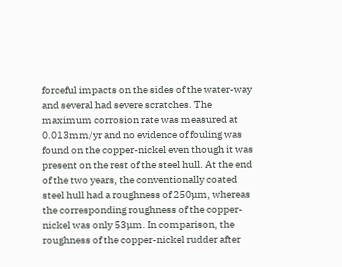forceful impacts on the sides of the water-way and several had severe scratches. The maximum corrosion rate was measured at 0.013mm/yr and no evidence of fouling was found on the copper-nickel even though it was present on the rest of the steel hull. At the end of the two years, the conventionally coated steel hull had a roughness of 250µm, whereas the corresponding roughness of the copper-nickel was only 53µm. In comparison, the roughness of the copper-nickel rudder after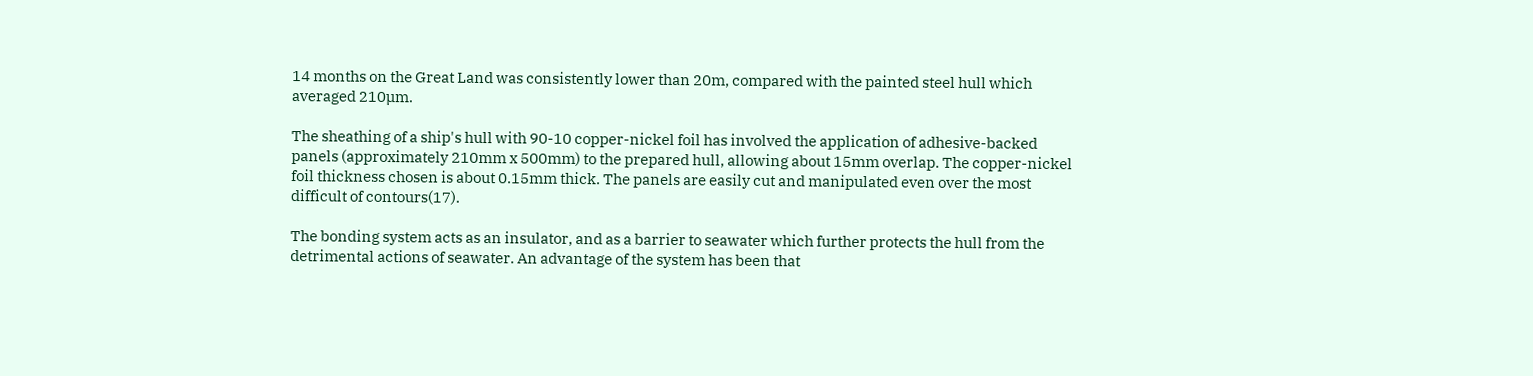14 months on the Great Land was consistently lower than 20m, compared with the painted steel hull which averaged 210µm.

The sheathing of a ship's hull with 90-10 copper-nickel foil has involved the application of adhesive-backed panels (approximately 210mm x 500mm) to the prepared hull, allowing about 15mm overlap. The copper-nickel foil thickness chosen is about 0.15mm thick. The panels are easily cut and manipulated even over the most difficult of contours(17).

The bonding system acts as an insulator, and as a barrier to seawater which further protects the hull from the detrimental actions of seawater. An advantage of the system has been that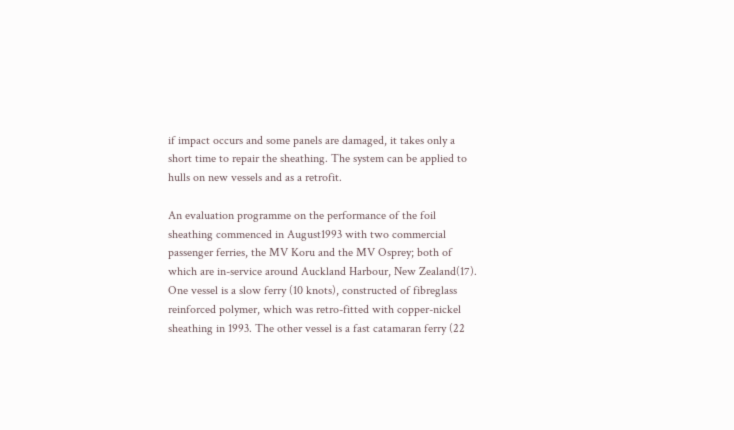if impact occurs and some panels are damaged, it takes only a short time to repair the sheathing. The system can be applied to hulls on new vessels and as a retrofit.

An evaluation programme on the performance of the foil sheathing commenced in August1993 with two commercial passenger ferries, the MV Koru and the MV Osprey; both of which are in-service around Auckland Harbour, New Zealand(17). One vessel is a slow ferry (10 knots), constructed of fibreglass reinforced polymer, which was retro-fitted with copper-nickel sheathing in 1993. The other vessel is a fast catamaran ferry (22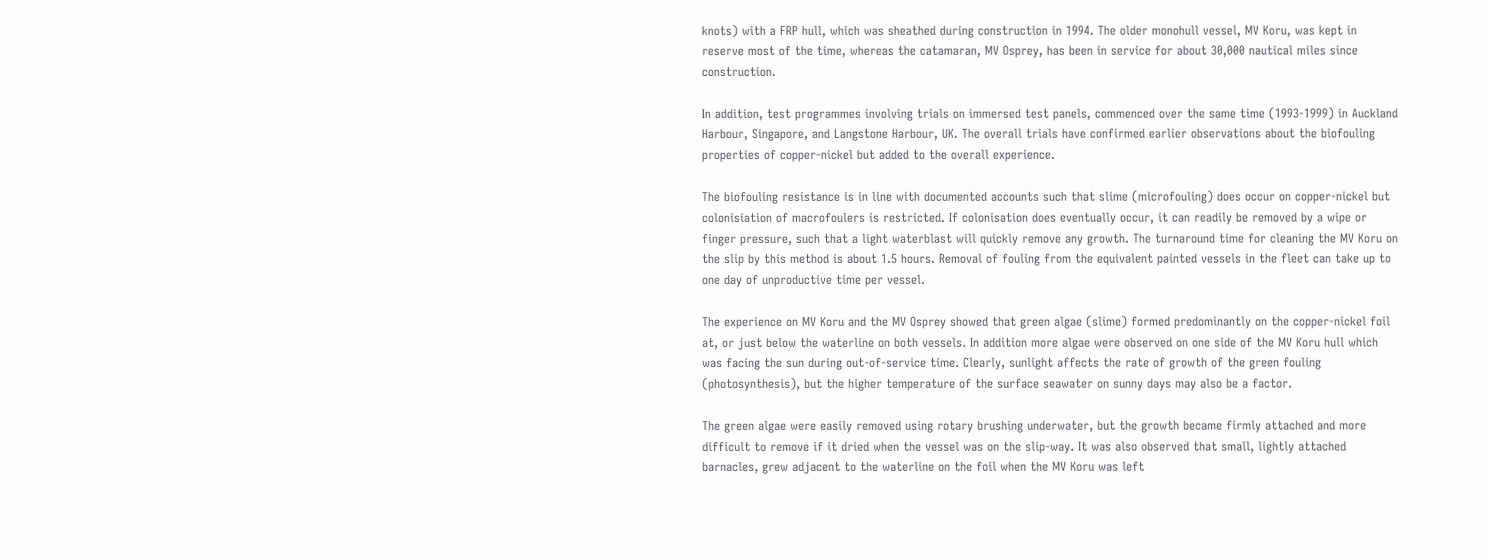knots) with a FRP hull, which was sheathed during construction in 1994. The older monohull vessel, MV Koru, was kept in reserve most of the time, whereas the catamaran, MV Osprey, has been in service for about 30,000 nautical miles since construction.

In addition, test programmes involving trials on immersed test panels, commenced over the same time (1993-1999) in Auckland Harbour, Singapore, and Langstone Harbour, UK. The overall trials have confirmed earlier observations about the biofouling properties of copper-nickel but added to the overall experience.

The biofouling resistance is in line with documented accounts such that slime (microfouling) does occur on copper-nickel but colonisiation of macrofoulers is restricted. If colonisation does eventually occur, it can readily be removed by a wipe or finger pressure, such that a light waterblast will quickly remove any growth. The turnaround time for cleaning the MV Koru on the slip by this method is about 1.5 hours. Removal of fouling from the equivalent painted vessels in the fleet can take up to one day of unproductive time per vessel.

The experience on MV Koru and the MV Osprey showed that green algae (slime) formed predominantly on the copper-nickel foil at, or just below the waterline on both vessels. In addition more algae were observed on one side of the MV Koru hull which was facing the sun during out-of-service time. Clearly, sunlight affects the rate of growth of the green fouling (photosynthesis), but the higher temperature of the surface seawater on sunny days may also be a factor.

The green algae were easily removed using rotary brushing underwater, but the growth became firmly attached and more difficult to remove if it dried when the vessel was on the slip-way. It was also observed that small, lightly attached barnacles, grew adjacent to the waterline on the foil when the MV Koru was left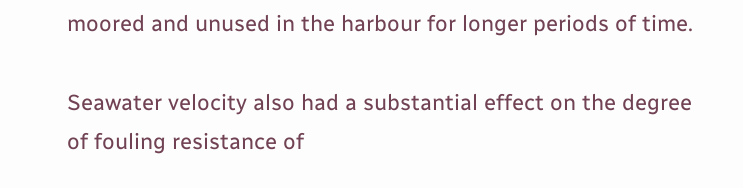moored and unused in the harbour for longer periods of time.

Seawater velocity also had a substantial effect on the degree of fouling resistance of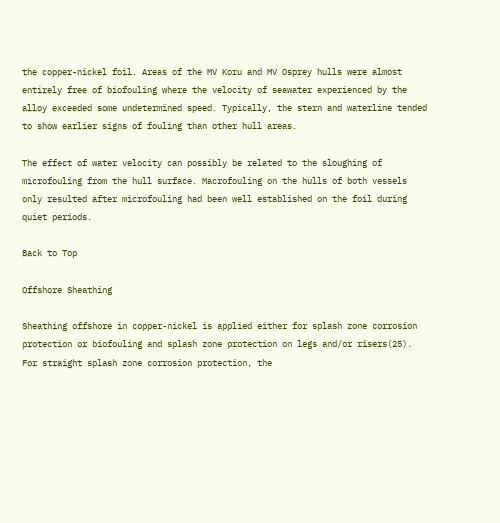the copper-nickel foil. Areas of the MV Koru and MV Osprey hulls were almost entirely free of biofouling where the velocity of seawater experienced by the alloy exceeded some undetermined speed. Typically, the stern and waterline tended to show earlier signs of fouling than other hull areas.

The effect of water velocity can possibly be related to the sloughing of microfouling from the hull surface. Macrofouling on the hulls of both vessels only resulted after microfouling had been well established on the foil during quiet periods.

Back to Top

Offshore Sheathing

Sheathing offshore in copper-nickel is applied either for splash zone corrosion protection or biofouling and splash zone protection on legs and/or risers(25). For straight splash zone corrosion protection, the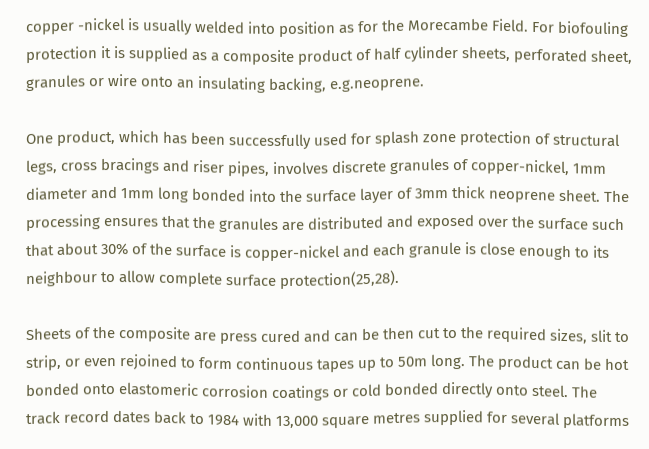copper -nickel is usually welded into position as for the Morecambe Field. For biofouling protection it is supplied as a composite product of half cylinder sheets, perforated sheet, granules or wire onto an insulating backing, e.g.neoprene.

One product, which has been successfully used for splash zone protection of structural legs, cross bracings and riser pipes, involves discrete granules of copper-nickel, 1mm diameter and 1mm long bonded into the surface layer of 3mm thick neoprene sheet. The processing ensures that the granules are distributed and exposed over the surface such that about 30% of the surface is copper-nickel and each granule is close enough to its neighbour to allow complete surface protection(25,28).

Sheets of the composite are press cured and can be then cut to the required sizes, slit to strip, or even rejoined to form continuous tapes up to 50m long. The product can be hot bonded onto elastomeric corrosion coatings or cold bonded directly onto steel. The track record dates back to 1984 with 13,000 square metres supplied for several platforms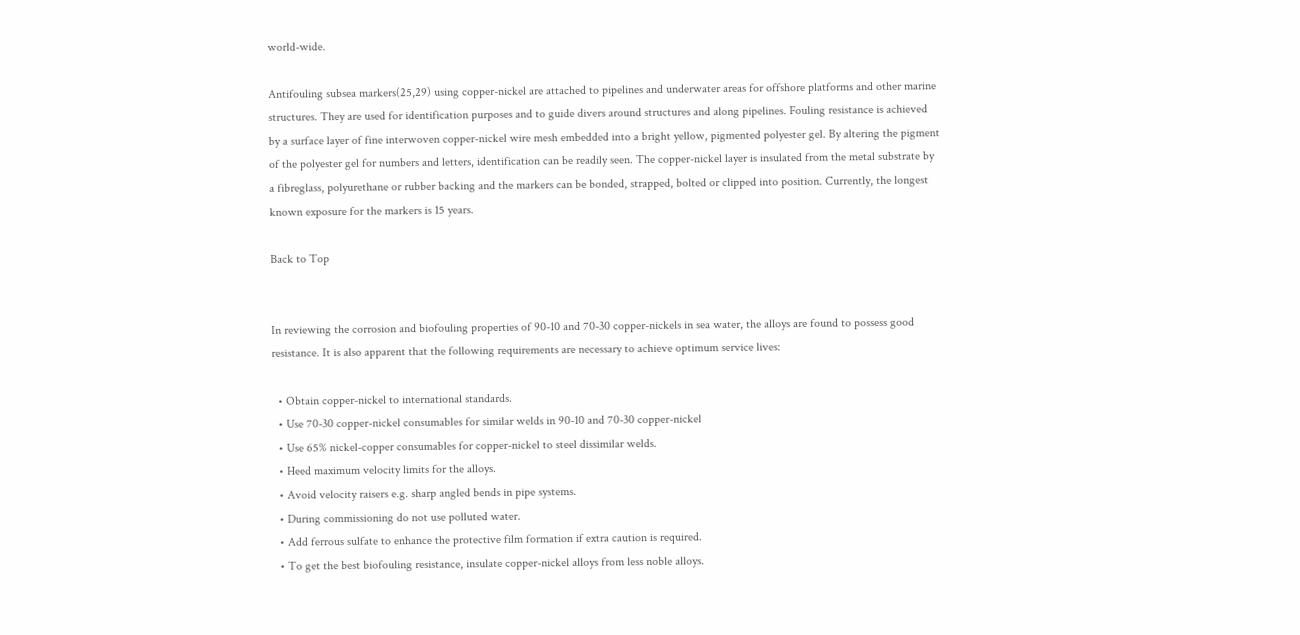world-wide.

Antifouling subsea markers(25,29) using copper-nickel are attached to pipelines and underwater areas for offshore platforms and other marine structures. They are used for identification purposes and to guide divers around structures and along pipelines. Fouling resistance is achieved by a surface layer of fine interwoven copper-nickel wire mesh embedded into a bright yellow, pigmented polyester gel. By altering the pigment of the polyester gel for numbers and letters, identification can be readily seen. The copper-nickel layer is insulated from the metal substrate by a fibreglass, polyurethane or rubber backing and the markers can be bonded, strapped, bolted or clipped into position. Currently, the longest known exposure for the markers is 15 years.

Back to Top


In reviewing the corrosion and biofouling properties of 90-10 and 70-30 copper-nickels in sea water, the alloys are found to possess good resistance. It is also apparent that the following requirements are necessary to achieve optimum service lives:

  • Obtain copper-nickel to international standards.
  • Use 70-30 copper-nickel consumables for similar welds in 90-10 and 70-30 copper-nickel
  • Use 65% nickel-copper consumables for copper-nickel to steel dissimilar welds.
  • Heed maximum velocity limits for the alloys.
  • Avoid velocity raisers e.g. sharp angled bends in pipe systems.
  • During commissioning do not use polluted water.
  • Add ferrous sulfate to enhance the protective film formation if extra caution is required.
  • To get the best biofouling resistance, insulate copper-nickel alloys from less noble alloys.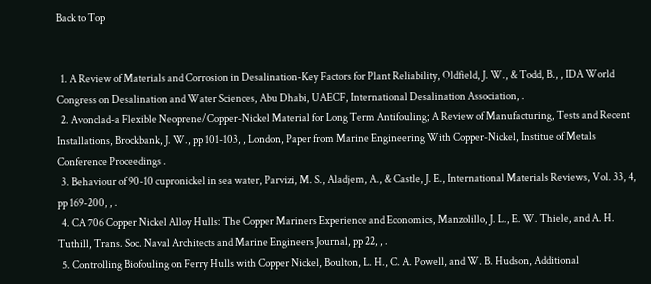Back to Top


  1. A Review of Materials and Corrosion in Desalination-Key Factors for Plant Reliability, Oldfield, J. W., & Todd, B., , IDA World Congress on Desalination and Water Sciences, Abu Dhabi, UAECF, International Desalination Association, .
  2. Avonclad-a Flexible Neoprene/Copper-Nickel Material for Long Term Antifouling; A Review of Manufacturing, Tests and Recent Installations, Brockbank, J. W., pp 101-103, , London, Paper from Marine Engineering With Copper-Nickel, Institue of Metals Conference Proceedings .
  3. Behaviour of 90-10 cupronickel in sea water, Parvizi, M. S., Aladjem, A., & Castle, J. E., International Materials Reviews, Vol. 33, 4, pp 169-200, , .
  4. CA 706 Copper Nickel Alloy Hulls: The Copper Mariners Experience and Economics, Manzolillo, J. L., E. W. Thiele, and A. H. Tuthill, Trans. Soc. Naval Architects and Marine Engineers Journal, pp 22, , .
  5. Controlling Biofouling on Ferry Hulls with Copper Nickel, Boulton, L. H., C. A. Powell, and W. B. Hudson, Additional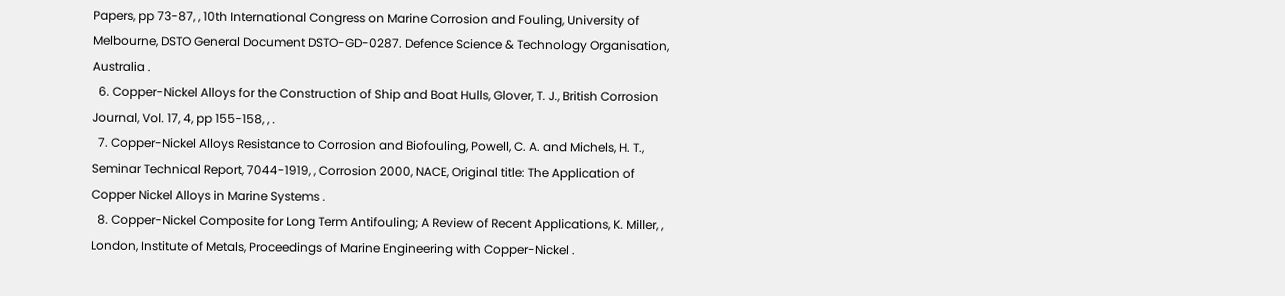Papers, pp 73-87, , 10th International Congress on Marine Corrosion and Fouling, University of Melbourne, DSTO General Document DSTO-GD-0287. Defence Science & Technology Organisation, Australia .
  6. Copper-Nickel Alloys for the Construction of Ship and Boat Hulls, Glover, T. J., British Corrosion Journal, Vol. 17, 4, pp 155-158, , .
  7. Copper-Nickel Alloys Resistance to Corrosion and Biofouling, Powell, C. A. and Michels, H. T., Seminar Technical Report, 7044-1919, , Corrosion 2000, NACE, Original title: The Application of Copper Nickel Alloys in Marine Systems .
  8. Copper-Nickel Composite for Long Term Antifouling; A Review of Recent Applications, K. Miller, , London, Institute of Metals, Proceedings of Marine Engineering with Copper-Nickel .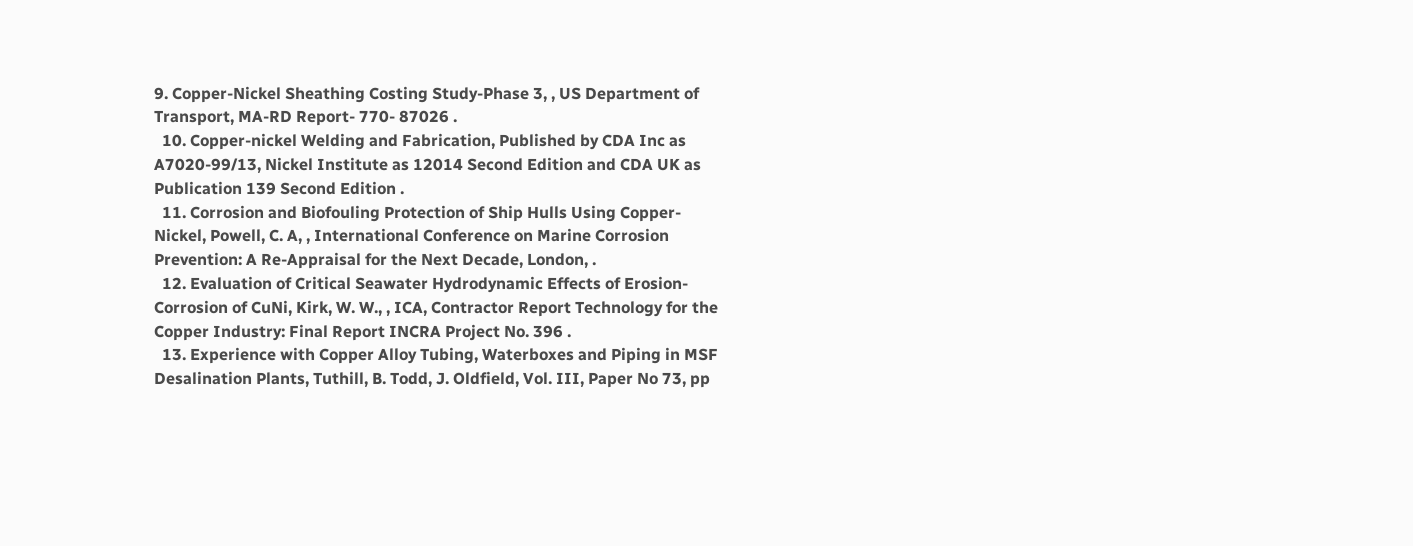9. Copper-Nickel Sheathing Costing Study-Phase 3, , US Department of Transport, MA-RD Report- 770- 87026 .
  10. Copper-nickel Welding and Fabrication, Published by CDA Inc as A7020-99/13, Nickel Institute as 12014 Second Edition and CDA UK as Publication 139 Second Edition .
  11. Corrosion and Biofouling Protection of Ship Hulls Using Copper-Nickel, Powell, C. A, , International Conference on Marine Corrosion Prevention: A Re-Appraisal for the Next Decade, London, .
  12. Evaluation of Critical Seawater Hydrodynamic Effects of Erosion-Corrosion of CuNi, Kirk, W. W., , ICA, Contractor Report Technology for the Copper Industry: Final Report INCRA Project No. 396 .
  13. Experience with Copper Alloy Tubing, Waterboxes and Piping in MSF Desalination Plants, Tuthill, B. Todd, J. Oldfield, Vol. III, Paper No 73, pp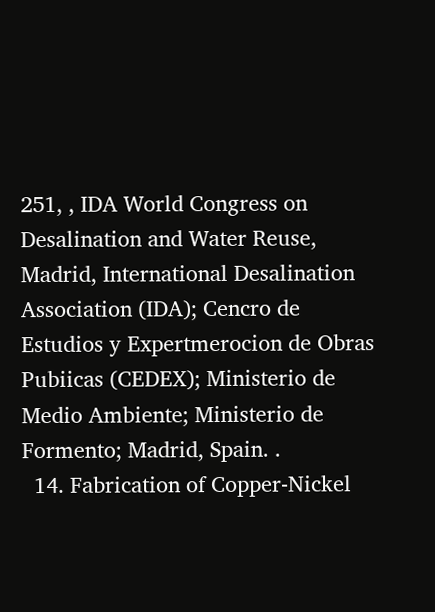251, , IDA World Congress on Desalination and Water Reuse, Madrid, International Desalination Association (IDA); Cencro de Estudios y Expertmerocion de Obras Pubiicas (CEDEX); Ministerio de Medio Ambiente; Ministerio de Formento; Madrid, Spain. .
  14. Fabrication of Copper-Nickel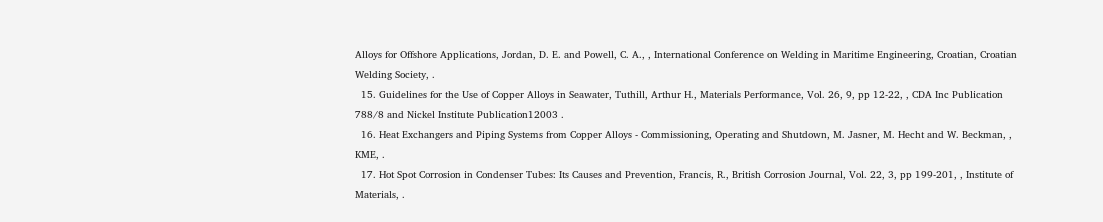Alloys for Offshore Applications, Jordan, D. E. and Powell, C. A., , International Conference on Welding in Maritime Engineering, Croatian, Croatian Welding Society, .
  15. Guidelines for the Use of Copper Alloys in Seawater, Tuthill, Arthur H., Materials Performance, Vol. 26, 9, pp 12-22, , CDA Inc Publication 788/8 and Nickel Institute Publication12003 .
  16. Heat Exchangers and Piping Systems from Copper Alloys - Commissioning, Operating and Shutdown, M. Jasner, M. Hecht and W. Beckman, , KME, .
  17. Hot Spot Corrosion in Condenser Tubes: Its Causes and Prevention, Francis, R., British Corrosion Journal, Vol. 22, 3, pp 199-201, , Institute of Materials, .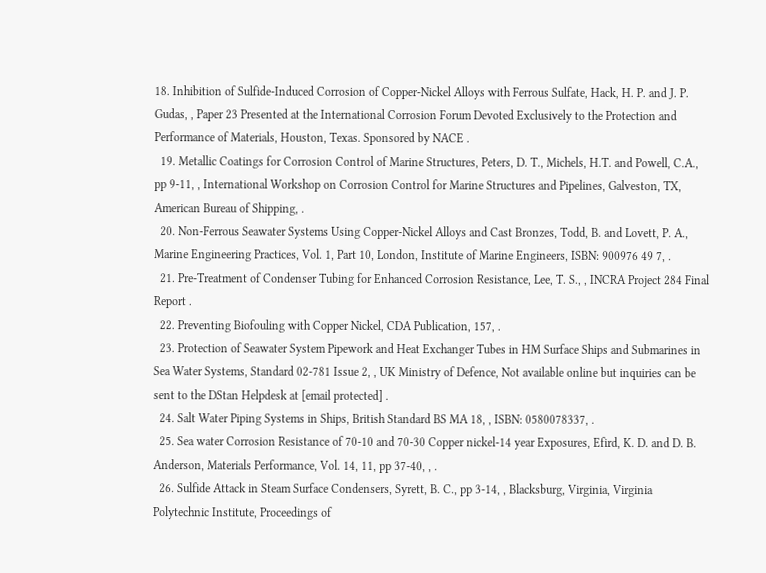18. Inhibition of Sulfide-Induced Corrosion of Copper-Nickel Alloys with Ferrous Sulfate, Hack, H. P. and J. P. Gudas, , Paper 23 Presented at the International Corrosion Forum Devoted Exclusively to the Protection and Performance of Materials, Houston, Texas. Sponsored by NACE .
  19. Metallic Coatings for Corrosion Control of Marine Structures, Peters, D. T., Michels, H.T. and Powell, C.A., pp 9-11, , International Workshop on Corrosion Control for Marine Structures and Pipelines, Galveston, TX, American Bureau of Shipping, .
  20. Non-Ferrous Seawater Systems Using Copper-Nickel Alloys and Cast Bronzes, Todd, B. and Lovett, P. A., Marine Engineering Practices, Vol. 1, Part 10, London, Institute of Marine Engineers, ISBN: 900976 49 7, .
  21. Pre-Treatment of Condenser Tubing for Enhanced Corrosion Resistance, Lee, T. S., , INCRA Project 284 Final Report .
  22. Preventing Biofouling with Copper Nickel, CDA Publication, 157, .
  23. Protection of Seawater System Pipework and Heat Exchanger Tubes in HM Surface Ships and Submarines in Sea Water Systems, Standard 02-781 Issue 2, , UK Ministry of Defence, Not available online but inquiries can be sent to the DStan Helpdesk at [email protected] .
  24. Salt Water Piping Systems in Ships, British Standard BS MA 18, , ISBN: 0580078337, .
  25. Sea water Corrosion Resistance of 70-10 and 70-30 Copper nickel-14 year Exposures, Efird, K. D. and D. B. Anderson, Materials Performance, Vol. 14, 11, pp 37-40, , .
  26. Sulfide Attack in Steam Surface Condensers, Syrett, B. C., pp 3-14, , Blacksburg, Virginia, Virginia Polytechnic Institute, Proceedings of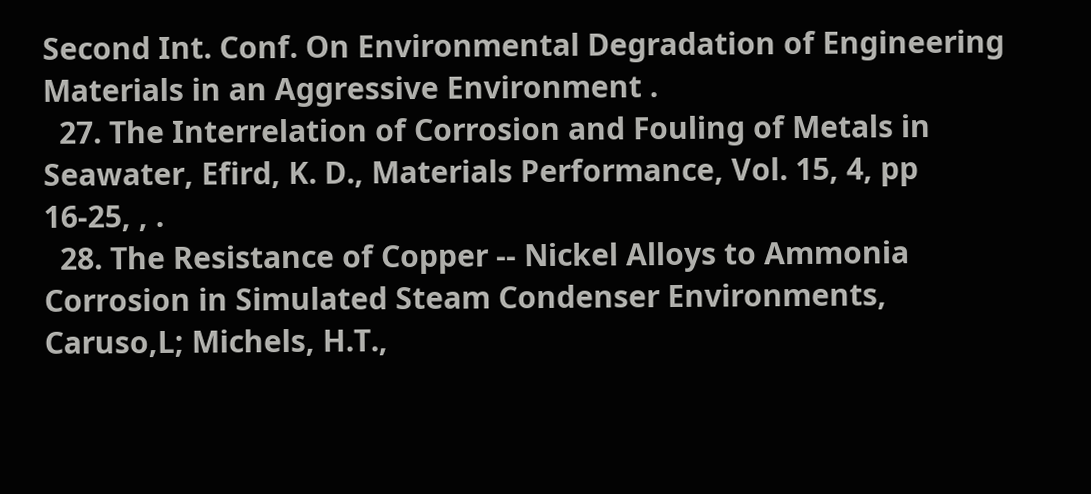Second Int. Conf. On Environmental Degradation of Engineering Materials in an Aggressive Environment .
  27. The Interrelation of Corrosion and Fouling of Metals in Seawater, Efird, K. D., Materials Performance, Vol. 15, 4, pp 16-25, , .
  28. The Resistance of Copper -- Nickel Alloys to Ammonia Corrosion in Simulated Steam Condenser Environments, Caruso,L; Michels, H.T.,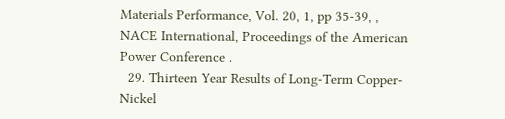Materials Performance, Vol. 20, 1, pp 35-39, , NACE International, Proceedings of the American Power Conference .
  29. Thirteen Year Results of Long-Term Copper-Nickel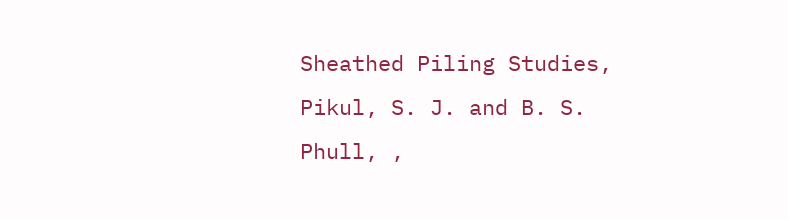Sheathed Piling Studies, Pikul, S. J. and B. S. Phull, ,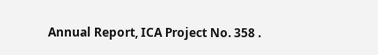Annual Report, ICA Project No. 358 .